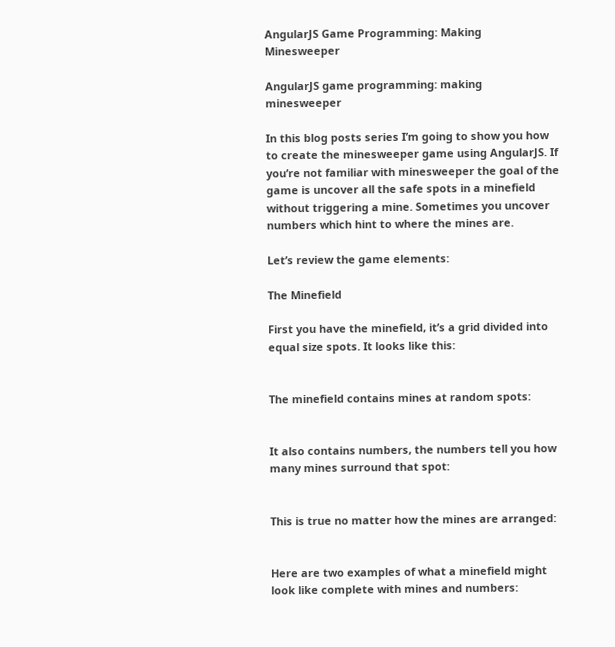AngularJS Game Programming: Making Minesweeper

AngularJS game programming: making minesweeper

In this blog posts series I’m going to show you how to create the minesweeper game using AngularJS. If you’re not familiar with minesweeper the goal of the game is uncover all the safe spots in a minefield without triggering a mine. Sometimes you uncover numbers which hint to where the mines are.

Let’s review the game elements:

The Minefield

First you have the minefield, it’s a grid divided into equal size spots. It looks like this:


The minefield contains mines at random spots:


It also contains numbers, the numbers tell you how many mines surround that spot:


This is true no matter how the mines are arranged:


Here are two examples of what a minefield might look like complete with mines and numbers: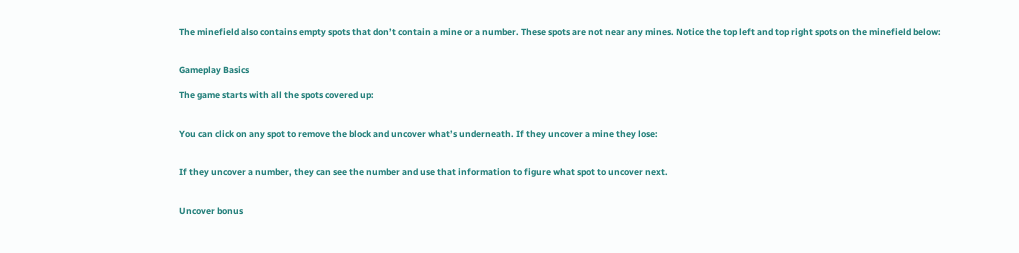The minefield also contains empty spots that don’t contain a mine or a number. These spots are not near any mines. Notice the top left and top right spots on the minefield below:


Gameplay Basics

The game starts with all the spots covered up:


You can click on any spot to remove the block and uncover what’s underneath. If they uncover a mine they lose:


If they uncover a number, they can see the number and use that information to figure what spot to uncover next.


Uncover bonus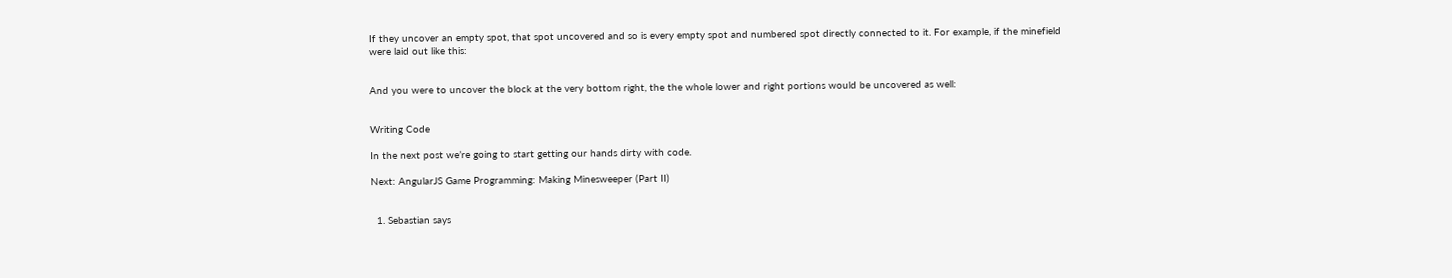If they uncover an empty spot, that spot uncovered and so is every empty spot and numbered spot directly connected to it. For example, if the minefield were laid out like this:


And you were to uncover the block at the very bottom right, the the whole lower and right portions would be uncovered as well:


Writing Code

In the next post we’re going to start getting our hands dirty with code.

Next: AngularJS Game Programming: Making Minesweeper (Part II)


  1. Sebastian says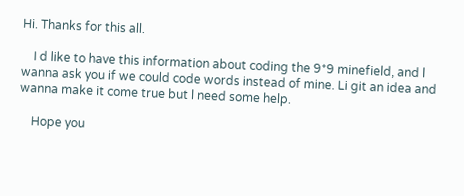Hi. Thanks for this all.

    I d like to have this information about coding the 9*9 minefield, and l wanna ask you if we could code words instead of mine. Li git an idea and wanna make it come true but l need some help.

    Hope you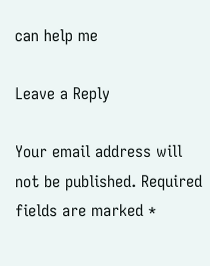can help me

Leave a Reply

Your email address will not be published. Required fields are marked *